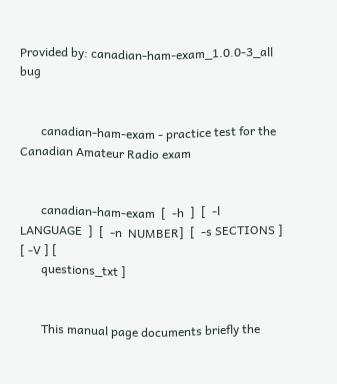Provided by: canadian-ham-exam_1.0.0-3_all bug


       canadian-ham-exam - practice test for the Canadian Amateur Radio exam


       canadian-ham-exam  [  -h  ]  [  -l  LANGUAGE  ]  [  -n  NUMBER]  [  -s SECTIONS ] [ -V ] [
       questions_txt ]


       This manual page documents briefly the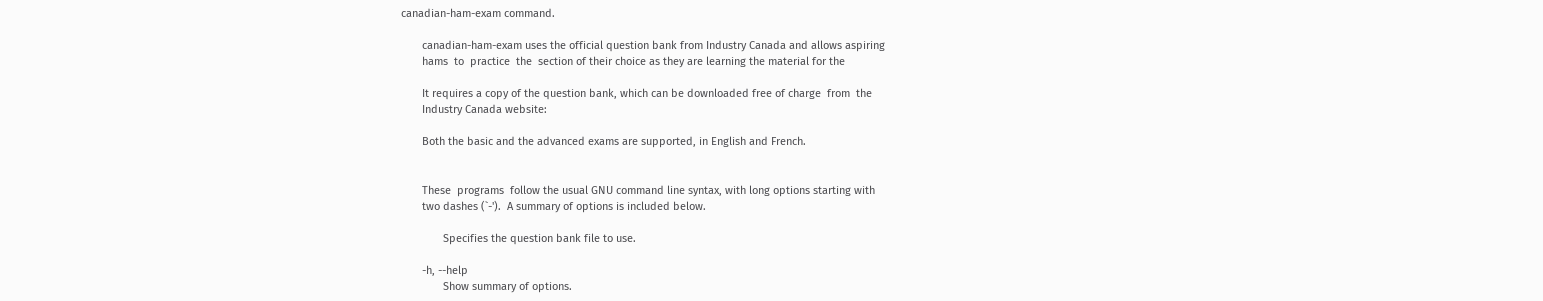canadian-ham-exam command.

       canadian-ham-exam uses the official question bank from Industry Canada and allows aspiring
       hams  to  practice  the  section of their choice as they are learning the material for the

       It requires a copy of the question bank, which can be downloaded free of charge  from  the
       Industry Canada website:

       Both the basic and the advanced exams are supported, in English and French.


       These  programs  follow the usual GNU command line syntax, with long options starting with
       two dashes (`-').  A summary of options is included below.

              Specifies the question bank file to use.

       -h, --help
              Show summary of options.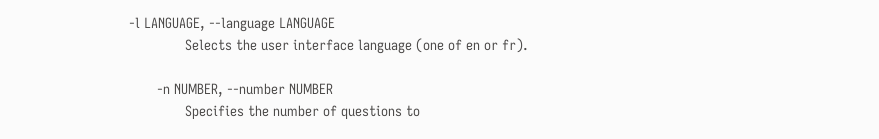-l LANGUAGE, --language LANGUAGE
              Selects the user interface language (one of en or fr).

       -n NUMBER, --number NUMBER
              Specifies the number of questions to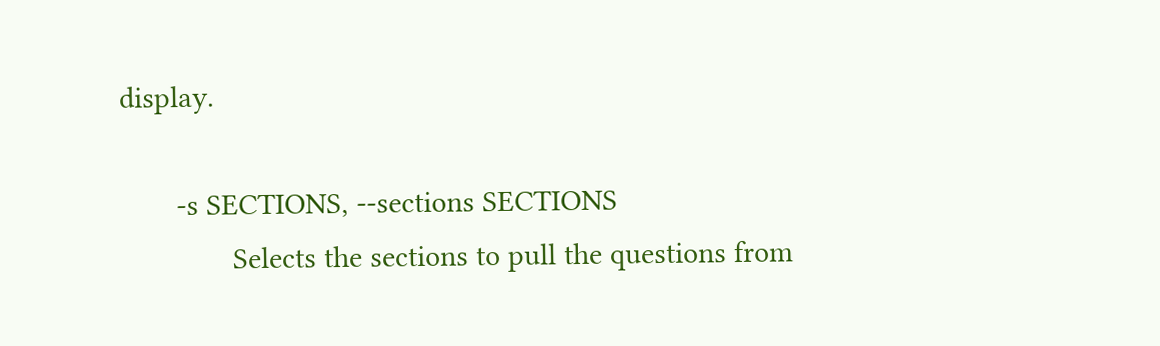display.

       -s SECTIONS, --sections SECTIONS
              Selects the sections to pull the questions from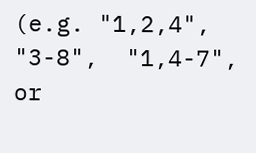(e.g. "1,2,4", "3-8",  "1,4-7",  or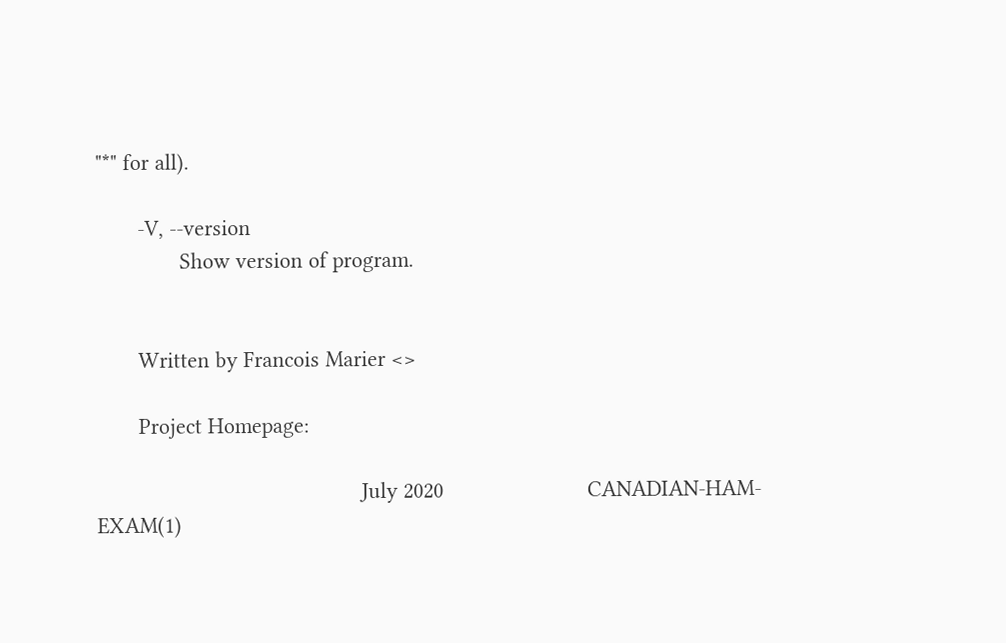"*" for all).

       -V, --version
              Show version of program.


       Written by Francois Marier <>

       Project Homepage:

                                            July 2020                        CANADIAN-HAM-EXAM(1)